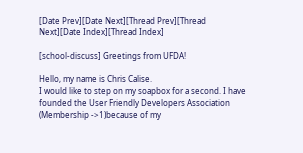[Date Prev][Date Next][Thread Prev][Thread Next][Date Index][Thread Index]

[school-discuss] Greetings from UFDA!

Hello, my name is Chris Calise.
I would like to step on my soapbox for a second. I have founded the User Friendly Developers Association (Membership ->1)because of my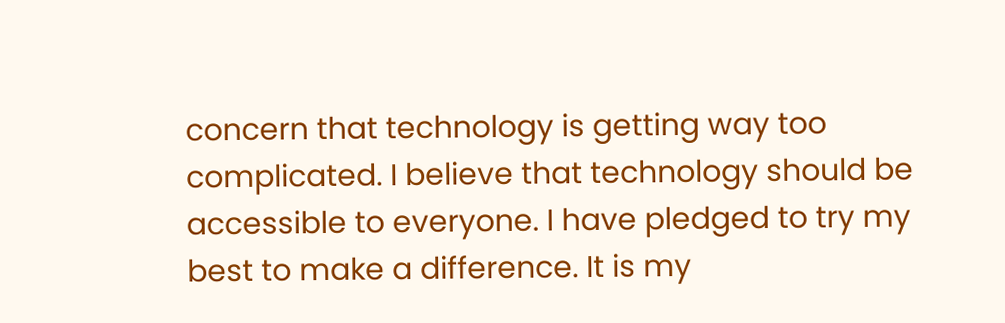concern that technology is getting way too complicated. I believe that technology should be accessible to everyone. I have pledged to try my best to make a difference. It is my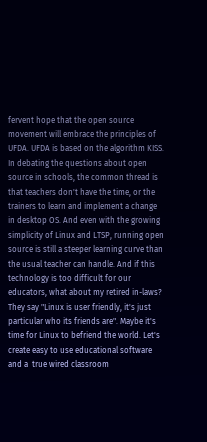fervent hope that the open source movement will embrace the principles of UFDA. UFDA is based on the algorithm KISS. In debating the questions about open source in schools, the common thread is that teachers don't have the time, or the trainers to learn and implement a change in desktop OS. And even with the growing simplicity of Linux and LTSP, running open source is still a steeper learning curve than the usual teacher can handle. And if this technology is too difficult for our educators, what about my retired in-laws? They say "Linux is user friendly, it's just particular who its friends are". Maybe it's time for Linux to befriend the world. Let's create easy to use educational software and a  true wired classroom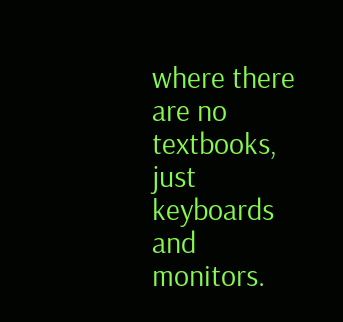where there are no textbooks, just keyboards and monitors.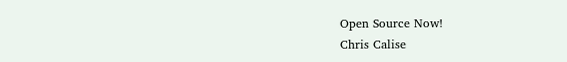Open Source Now!
Chris Calise